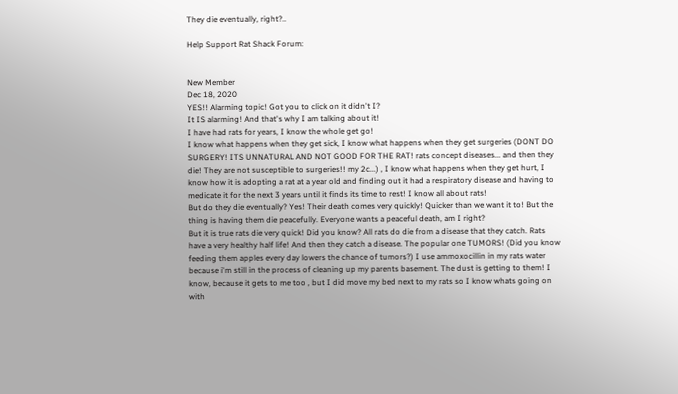They die eventually, right?..

Help Support Rat Shack Forum:


New Member
Dec 18, 2020
YES!! Alarming topic! Got you to click on it didn't I?
It IS alarming! And that's why I am talking about it!
I have had rats for years, I know the whole get go!
I know what happens when they get sick, I know what happens when they get surgeries (DONT DO SURGERY! ITS UNNATURAL AND NOT GOOD FOR THE RAT! rats concept diseases... and then they die! They are not susceptible to surgeries!! my 2c...) , I know what happens when they get hurt, I know how it is adopting a rat at a year old and finding out it had a respiratory disease and having to medicate it for the next 3 years until it finds its time to rest! I know all about rats!
But do they die eventually? Yes! Their death comes very quickly! Quicker than we want it to! But the thing is having them die peacefully. Everyone wants a peaceful death, am I right?
But it is true rats die very quick! Did you know? All rats do die from a disease that they catch. Rats have a very healthy half life! And then they catch a disease. The popular one TUMORS! (Did you know feeding them apples every day lowers the chance of tumors?) I use ammoxocillin in my rats water because i'm still in the process of cleaning up my parents basement. The dust is getting to them! I know, because it gets to me too , but I did move my bed next to my rats so I know whats going on with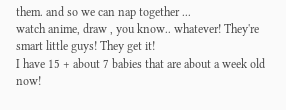them. and so we can nap together ...
watch anime, draw , you know.. whatever! They're smart little guys! They get it!
I have 15 + about 7 babies that are about a week old now!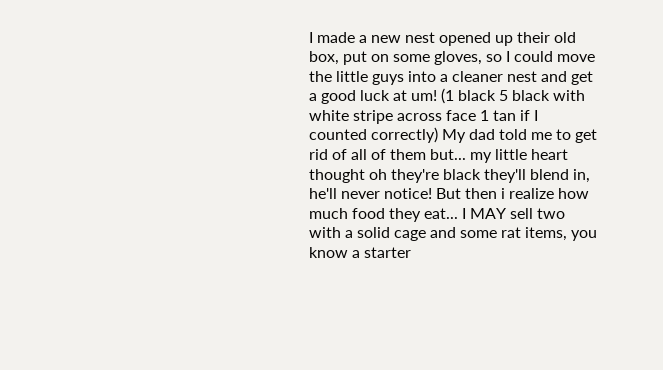I made a new nest opened up their old box, put on some gloves, so I could move the little guys into a cleaner nest and get a good luck at um! (1 black 5 black with white stripe across face 1 tan if I counted correctly) My dad told me to get rid of all of them but... my little heart thought oh they're black they'll blend in, he'll never notice! But then i realize how much food they eat... I MAY sell two with a solid cage and some rat items, you know a starter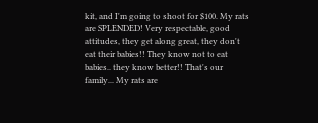kit, and I'm going to shoot for $100. My rats are SPLENDED! Very respectable, good attitudes, they get along great, they don't eat their babies!! They know not to eat babies.. they know better!! That's our family... My rats are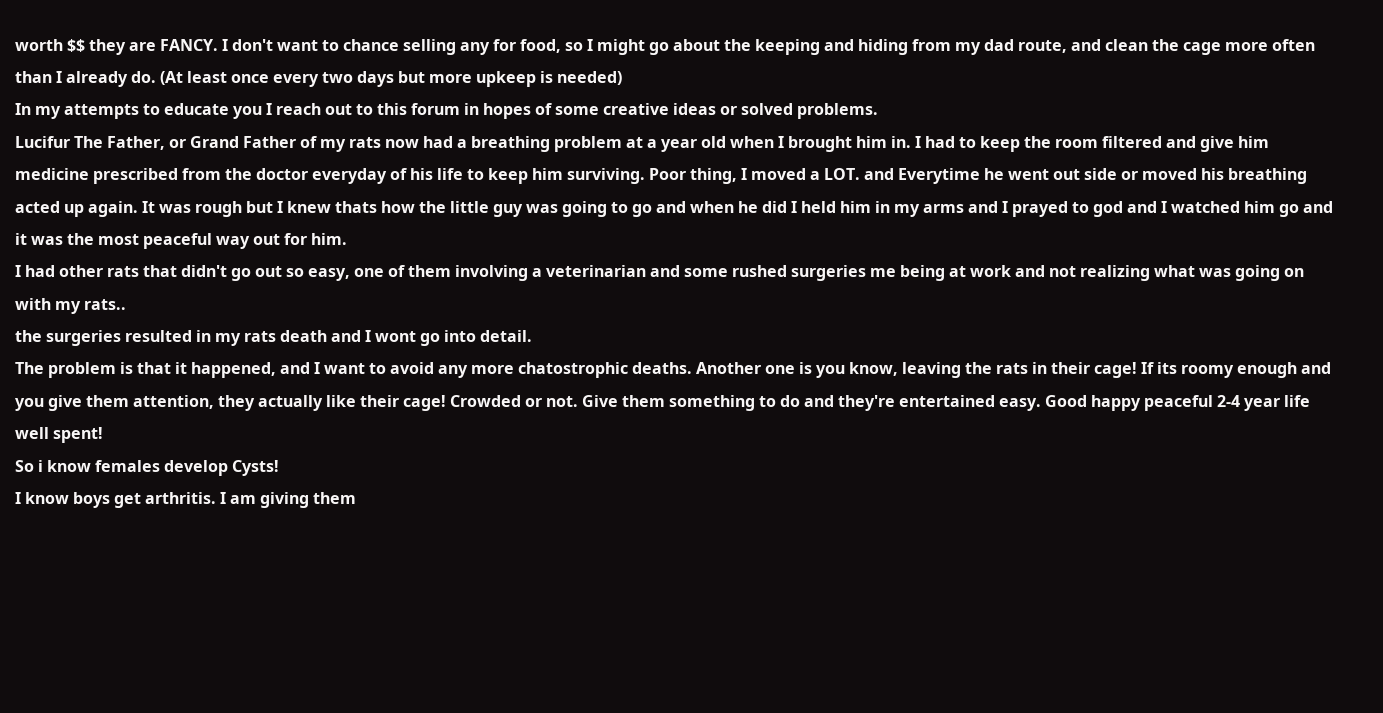worth $$ they are FANCY. I don't want to chance selling any for food, so I might go about the keeping and hiding from my dad route, and clean the cage more often than I already do. (At least once every two days but more upkeep is needed)
In my attempts to educate you I reach out to this forum in hopes of some creative ideas or solved problems.
Lucifur The Father, or Grand Father of my rats now had a breathing problem at a year old when I brought him in. I had to keep the room filtered and give him medicine prescribed from the doctor everyday of his life to keep him surviving. Poor thing, I moved a LOT. and Everytime he went out side or moved his breathing acted up again. It was rough but I knew thats how the little guy was going to go and when he did I held him in my arms and I prayed to god and I watched him go and it was the most peaceful way out for him.
I had other rats that didn't go out so easy, one of them involving a veterinarian and some rushed surgeries me being at work and not realizing what was going on with my rats..
the surgeries resulted in my rats death and I wont go into detail.
The problem is that it happened, and I want to avoid any more chatostrophic deaths. Another one is you know, leaving the rats in their cage! If its roomy enough and you give them attention, they actually like their cage! Crowded or not. Give them something to do and they're entertained easy. Good happy peaceful 2-4 year life well spent!
So i know females develop Cysts!
I know boys get arthritis. I am giving them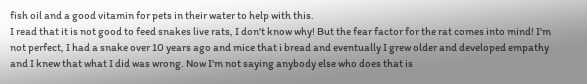fish oil and a good vitamin for pets in their water to help with this.
I read that it is not good to feed snakes live rats, I don't know why! But the fear factor for the rat comes into mind! I'm not perfect, I had a snake over 10 years ago and mice that i bread and eventually I grew older and developed empathy and I knew that what I did was wrong. Now I'm not saying anybody else who does that is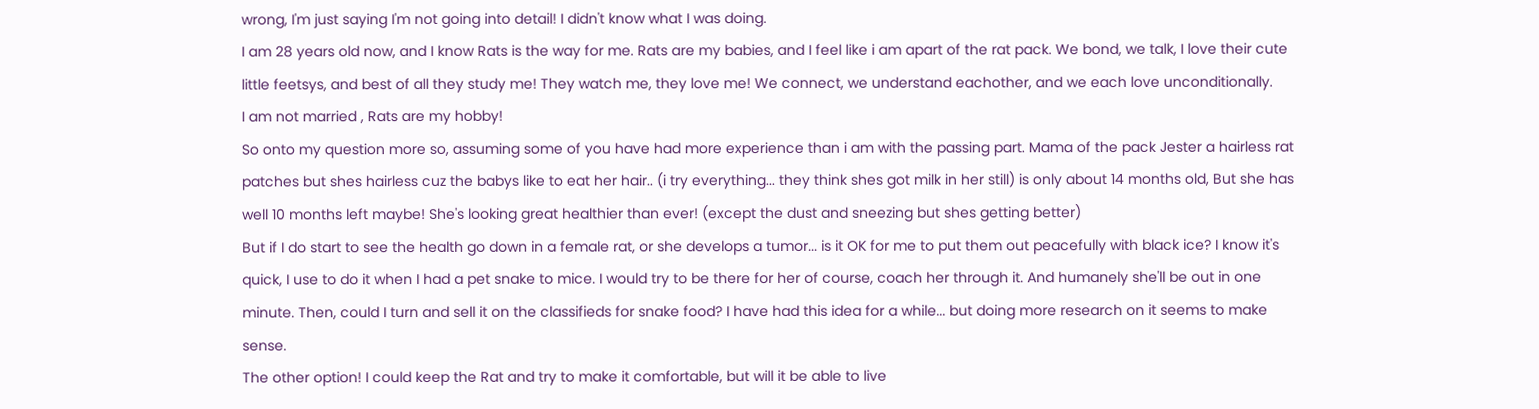wrong, I'm just saying I'm not going into detail! I didn't know what I was doing.
I am 28 years old now, and I know Rats is the way for me. Rats are my babies, and I feel like i am apart of the rat pack. We bond, we talk, I love their cute little feetsys, and best of all they study me! They watch me, they love me! We connect, we understand eachother, and we each love unconditionally.
I am not married , Rats are my hobby!
So onto my question more so, assuming some of you have had more experience than i am with the passing part. Mama of the pack Jester a hairless rat patches but shes hairless cuz the babys like to eat her hair.. (i try everything... they think shes got milk in her still) is only about 14 months old, But she has well 10 months left maybe! She's looking great healthier than ever! (except the dust and sneezing but shes getting better)
But if I do start to see the health go down in a female rat, or she develops a tumor... is it OK for me to put them out peacefully with black ice? I know it's quick, I use to do it when I had a pet snake to mice. I would try to be there for her of course, coach her through it. And humanely she'll be out in one minute. Then, could I turn and sell it on the classifieds for snake food? I have had this idea for a while... but doing more research on it seems to make sense.
The other option! I could keep the Rat and try to make it comfortable, but will it be able to live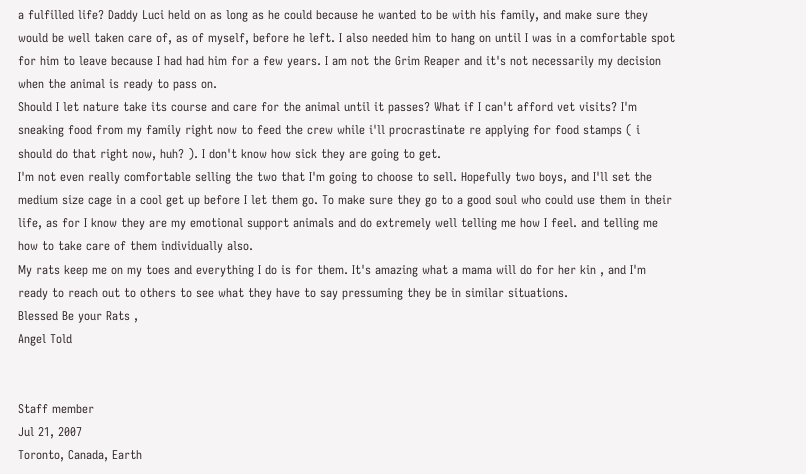a fulfilled life? Daddy Luci held on as long as he could because he wanted to be with his family, and make sure they would be well taken care of, as of myself, before he left. I also needed him to hang on until I was in a comfortable spot for him to leave because I had had him for a few years. I am not the Grim Reaper and it's not necessarily my decision when the animal is ready to pass on.
Should I let nature take its course and care for the animal until it passes? What if I can't afford vet visits? I'm sneaking food from my family right now to feed the crew while i'll procrastinate re applying for food stamps ( i should do that right now, huh? ). I don't know how sick they are going to get.
I'm not even really comfortable selling the two that I'm going to choose to sell. Hopefully two boys, and I'll set the medium size cage in a cool get up before I let them go. To make sure they go to a good soul who could use them in their life, as for I know they are my emotional support animals and do extremely well telling me how I feel. and telling me how to take care of them individually also.
My rats keep me on my toes and everything I do is for them. It's amazing what a mama will do for her kin , and I'm ready to reach out to others to see what they have to say pressuming they be in similar situations.
Blessed Be your Rats ,
Angel Told


Staff member
Jul 21, 2007
Toronto, Canada, Earth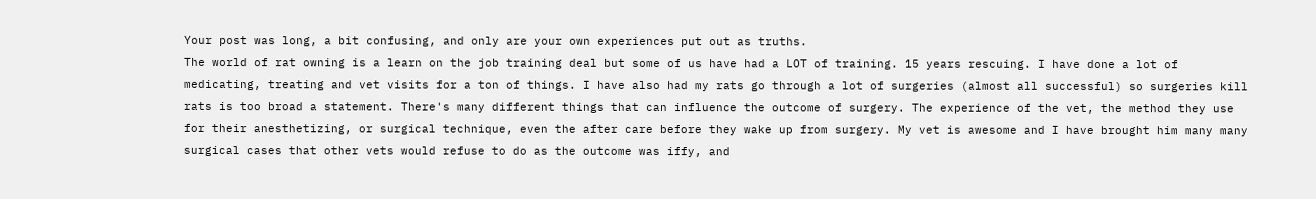Your post was long, a bit confusing, and only are your own experiences put out as truths.
The world of rat owning is a learn on the job training deal but some of us have had a LOT of training. 15 years rescuing. I have done a lot of medicating, treating and vet visits for a ton of things. I have also had my rats go through a lot of surgeries (almost all successful) so surgeries kill rats is too broad a statement. There's many different things that can influence the outcome of surgery. The experience of the vet, the method they use for their anesthetizing, or surgical technique, even the after care before they wake up from surgery. My vet is awesome and I have brought him many many surgical cases that other vets would refuse to do as the outcome was iffy, and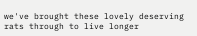we've brought these lovely deserving rats through to live longer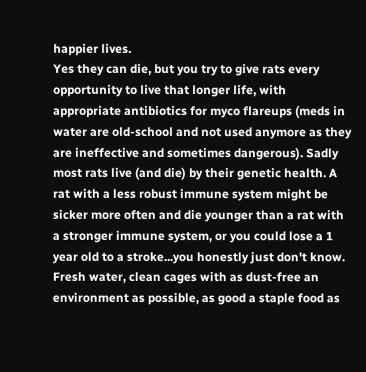happier lives.
Yes they can die, but you try to give rats every opportunity to live that longer life, with appropriate antibiotics for myco flareups (meds in water are old-school and not used anymore as they are ineffective and sometimes dangerous). Sadly most rats live (and die) by their genetic health. A rat with a less robust immune system might be sicker more often and die younger than a rat with a stronger immune system, or you could lose a 1 year old to a stroke...you honestly just don't know. Fresh water, clean cages with as dust-free an environment as possible, as good a staple food as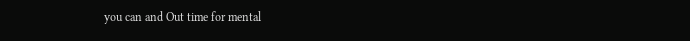you can and Out time for mental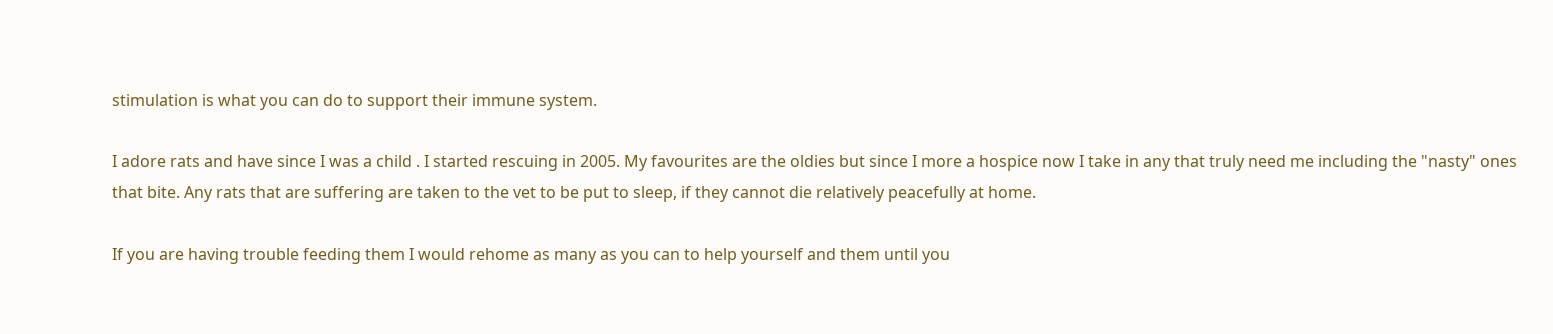stimulation is what you can do to support their immune system.

I adore rats and have since I was a child . I started rescuing in 2005. My favourites are the oldies but since I more a hospice now I take in any that truly need me including the "nasty" ones that bite. Any rats that are suffering are taken to the vet to be put to sleep, if they cannot die relatively peacefully at home.

If you are having trouble feeding them I would rehome as many as you can to help yourself and them until you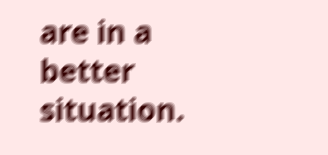are in a better situation.